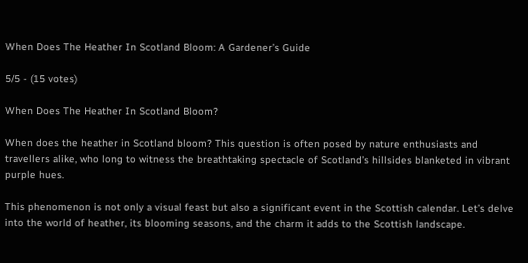When Does The Heather In Scotland Bloom: A Gardener’s Guide

5/5 - (15 votes)

When Does The Heather In Scotland Bloom?

When does the heather in Scotland bloom? This question is often posed by nature enthusiasts and travellers alike, who long to witness the breathtaking spectacle of Scotland’s hillsides blanketed in vibrant purple hues.

This phenomenon is not only a visual feast but also a significant event in the Scottish calendar. Let’s delve into the world of heather, its blooming seasons, and the charm it adds to the Scottish landscape.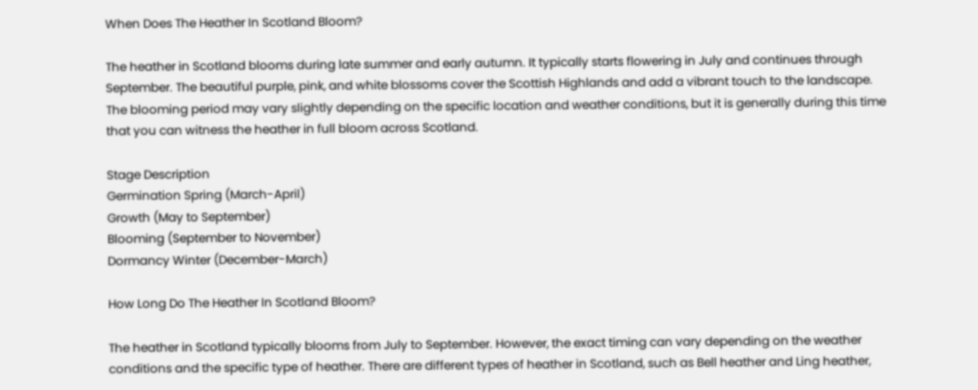When Does The Heather In Scotland Bloom?

The heather in Scotland blooms during late summer and early autumn. It typically starts flowering in July and continues through September. The beautiful purple, pink, and white blossoms cover the Scottish Highlands and add a vibrant touch to the landscape. The blooming period may vary slightly depending on the specific location and weather conditions, but it is generally during this time that you can witness the heather in full bloom across Scotland.

Stage Description
Germination Spring (March-April)
Growth (May to September)
Blooming (September to November)
Dormancy Winter (December-March)

How Long Do The Heather In Scotland Bloom?

The heather in Scotland typically blooms from July to September. However, the exact timing can vary depending on the weather conditions and the specific type of heather. There are different types of heather in Scotland, such as Bell heather and Ling heather,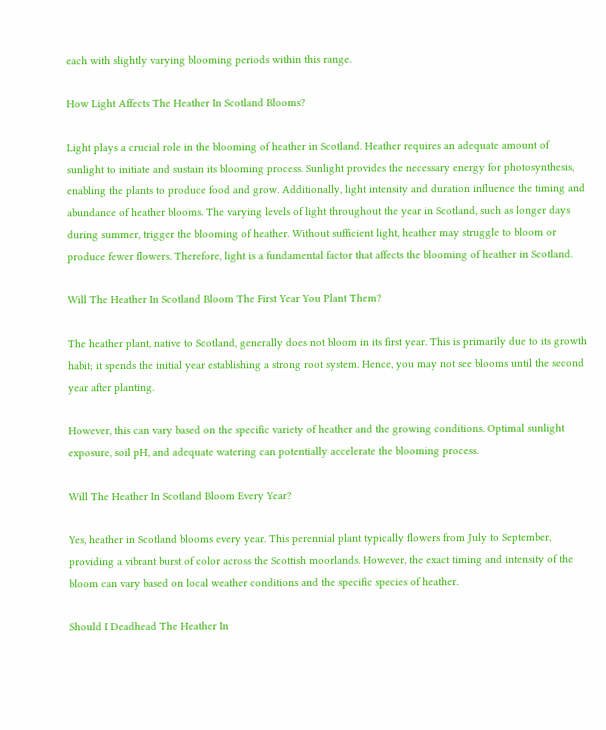each with slightly varying blooming periods within this range.

How Light Affects The Heather In Scotland Blooms?

Light plays a crucial role in the blooming of heather in Scotland. Heather requires an adequate amount of sunlight to initiate and sustain its blooming process. Sunlight provides the necessary energy for photosynthesis, enabling the plants to produce food and grow. Additionally, light intensity and duration influence the timing and abundance of heather blooms. The varying levels of light throughout the year in Scotland, such as longer days during summer, trigger the blooming of heather. Without sufficient light, heather may struggle to bloom or produce fewer flowers. Therefore, light is a fundamental factor that affects the blooming of heather in Scotland.

Will The Heather In Scotland Bloom The First Year You Plant Them?

The heather plant, native to Scotland, generally does not bloom in its first year. This is primarily due to its growth habit; it spends the initial year establishing a strong root system. Hence, you may not see blooms until the second year after planting.

However, this can vary based on the specific variety of heather and the growing conditions. Optimal sunlight exposure, soil pH, and adequate watering can potentially accelerate the blooming process.

Will The Heather In Scotland Bloom Every Year?

Yes, heather in Scotland blooms every year. This perennial plant typically flowers from July to September, providing a vibrant burst of color across the Scottish moorlands. However, the exact timing and intensity of the bloom can vary based on local weather conditions and the specific species of heather.

Should I Deadhead The Heather In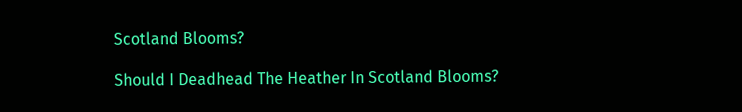Scotland Blooms?

Should I Deadhead The Heather In Scotland Blooms?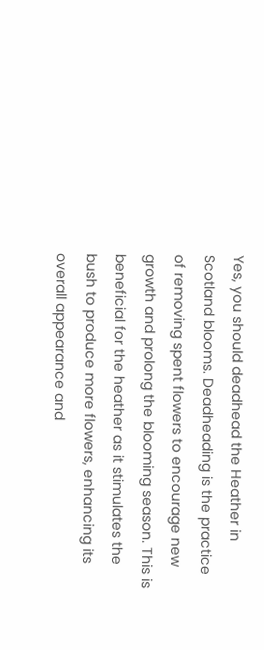Yes, you should deadhead the Heather in Scotland blooms. Deadheading is the practice of removing spent flowers to encourage new growth and prolong the blooming season. This is beneficial for the heather as it stimulates the bush to produce more flowers, enhancing its overall appearance and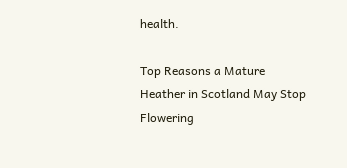health.

Top Reasons a Mature Heather in Scotland May Stop Flowering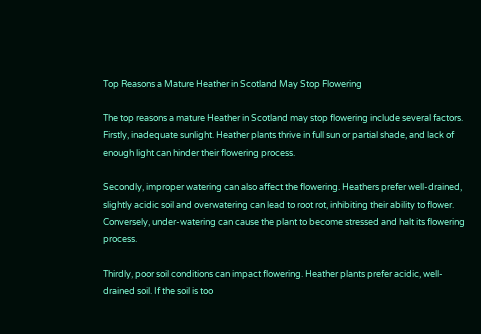Top Reasons a Mature Heather in Scotland May Stop Flowering

The top reasons a mature Heather in Scotland may stop flowering include several factors. Firstly, inadequate sunlight. Heather plants thrive in full sun or partial shade, and lack of enough light can hinder their flowering process.

Secondly, improper watering can also affect the flowering. Heathers prefer well-drained, slightly acidic soil and overwatering can lead to root rot, inhibiting their ability to flower. Conversely, under-watering can cause the plant to become stressed and halt its flowering process.

Thirdly, poor soil conditions can impact flowering. Heather plants prefer acidic, well-drained soil. If the soil is too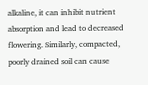alkaline, it can inhibit nutrient absorption and lead to decreased flowering. Similarly, compacted, poorly drained soil can cause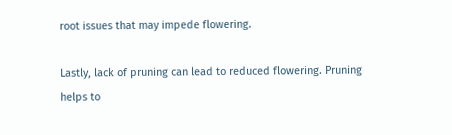root issues that may impede flowering.

Lastly, lack of pruning can lead to reduced flowering. Pruning helps to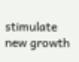stimulate new growth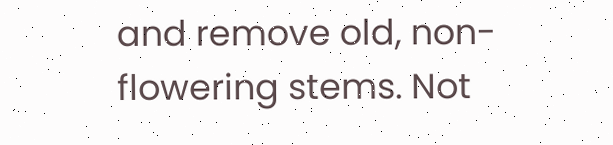and remove old, non-flowering stems. Not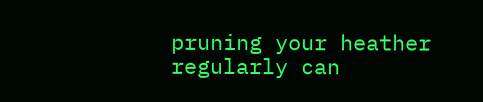pruning your heather regularly can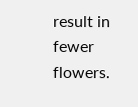result in fewer flowers.